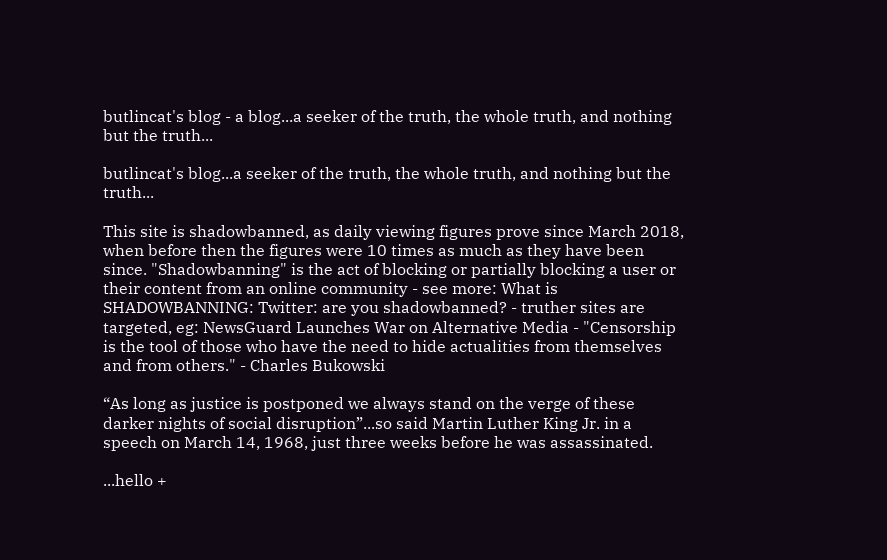butlincat's blog - a blog...a seeker of the truth, the whole truth, and nothing but the truth...

butlincat's blog...a seeker of the truth, the whole truth, and nothing but the truth...

This site is shadowbanned, as daily viewing figures prove since March 2018, when before then the figures were 10 times as much as they have been since. "Shadowbanning" is the act of blocking or partially blocking a user or their content from an online community - see more: What is SHADOWBANNING: Twitter: are you shadowbanned? - truther sites are targeted, eg: NewsGuard Launches War on Alternative Media - "Censorship is the tool of those who have the need to hide actualities from themselves and from others." - Charles Bukowski

“As long as justice is postponed we always stand on the verge of these darker nights of social disruption”...so said Martin Luther King Jr. in a speech on March 14, 1968, just three weeks before he was assassinated.

...hello +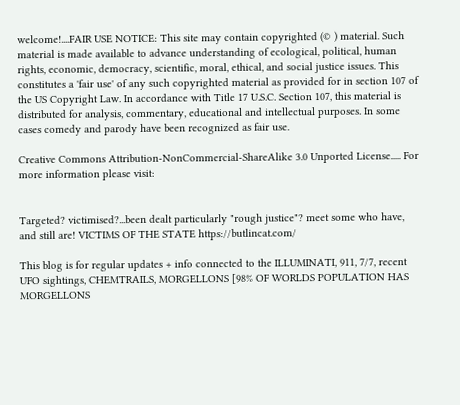welcome!....FAIR USE NOTICE: This site may contain copyrighted (© ) material. Such material is made available to advance understanding of ecological, political, human rights, economic, democracy, scientific, moral, ethical, and social justice issues. This constitutes a 'fair use' of any such copyrighted material as provided for in section 107 of the US Copyright Law. In accordance with Title 17 U.S.C. Section 107, this material is distributed for analysis, commentary, educational and intellectual purposes. In some cases comedy and parody have been recognized as fair use.

Creative Commons Attribution-NonCommercial-ShareAlike 3.0 Unported License..... For more information please visit:


Targeted? victimised?...been dealt particularly "rough justice"? meet some who have, and still are! VICTIMS OF THE STATE https://butlincat.com/

This blog is for regular updates + info connected to the ILLUMINATI, 911, 7/7, recent UFO sightings, CHEMTRAILS, MORGELLONS [98% OF WORLDS POPULATION HAS MORGELLONS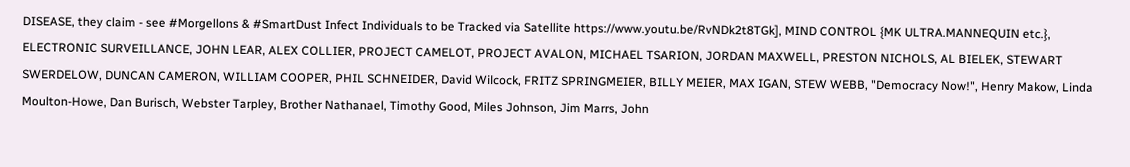DISEASE, they claim - see #Morgellons & #SmartDust Infect Individuals to be Tracked via Satellite https://www.youtu.be/RvNDk2t8TGk], MIND CONTROL {MK ULTRA.MANNEQUIN etc.}, ELECTRONIC SURVEILLANCE, JOHN LEAR, ALEX COLLIER, PROJECT CAMELOT, PROJECT AVALON, MICHAEL TSARION, JORDAN MAXWELL, PRESTON NICHOLS, AL BIELEK, STEWART SWERDELOW, DUNCAN CAMERON, WILLIAM COOPER, PHIL SCHNEIDER, David Wilcock, FRITZ SPRINGMEIER, BILLY MEIER, MAX IGAN, STEW WEBB, "Democracy Now!", Henry Makow, Linda Moulton-Howe, Dan Burisch, Webster Tarpley, Brother Nathanael, Timothy Good, Miles Johnson, Jim Marrs, John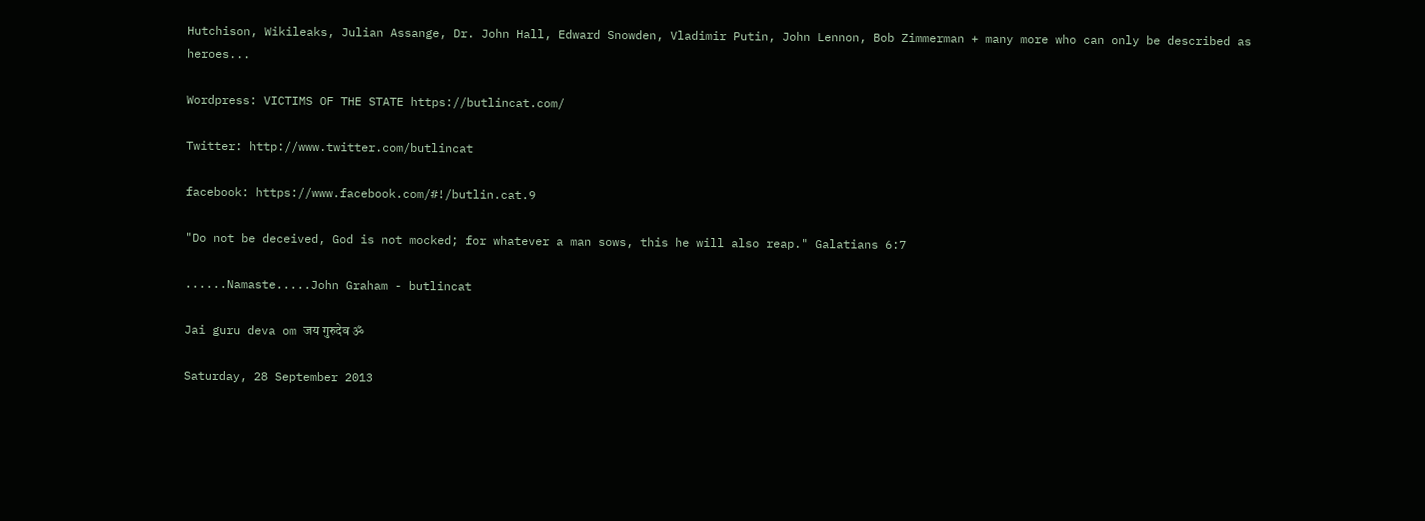Hutchison, Wikileaks, Julian Assange, Dr. John Hall, Edward Snowden, Vladimir Putin, John Lennon, Bob Zimmerman + many more who can only be described as heroes...

Wordpress: VICTIMS OF THE STATE https://butlincat.com/

Twitter: http://www.twitter.com/butlincat

facebook: https://www.facebook.com/#!/butlin.cat.9

"Do not be deceived, God is not mocked; for whatever a man sows, this he will also reap." Galatians 6:7

......Namaste.....John Graham - butlincat

Jai guru deva om जय गुरुदेव ॐ

Saturday, 28 September 2013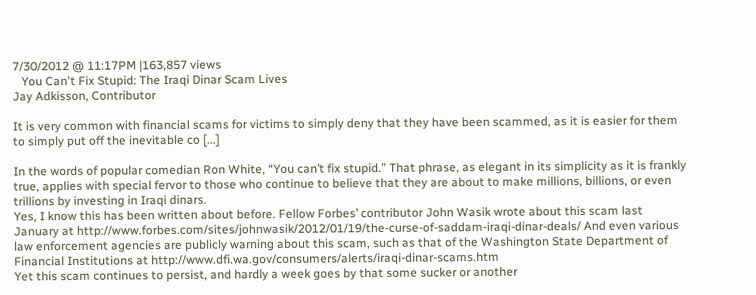7/30/2012 @ 11:17PM |163,857 views
   You Can't Fix Stupid: The Iraqi Dinar Scam Lives
Jay Adkisson, Contributor

It is very common with financial scams for victims to simply deny that they have been scammed, as it is easier for them to simply put off the inevitable co [...]

In the words of popular comedian Ron White, “You can’t fix stupid.” That phrase, as elegant in its simplicity as it is frankly true, applies with special fervor to those who continue to believe that they are about to make millions, billions, or even trillions by investing in Iraqi dinars.
Yes, I know this has been written about before. Fellow Forbes’ contributor John Wasik wrote about this scam last January at http://www.forbes.com/sites/johnwasik/2012/01/19/the-curse-of-saddam-iraqi-dinar-deals/ And even various law enforcement agencies are publicly warning about this scam, such as that of the Washington State Department of Financial Institutions at http://www.dfi.wa.gov/consumers/alerts/iraqi-dinar-scams.htm
Yet this scam continues to persist, and hardly a week goes by that some sucker or another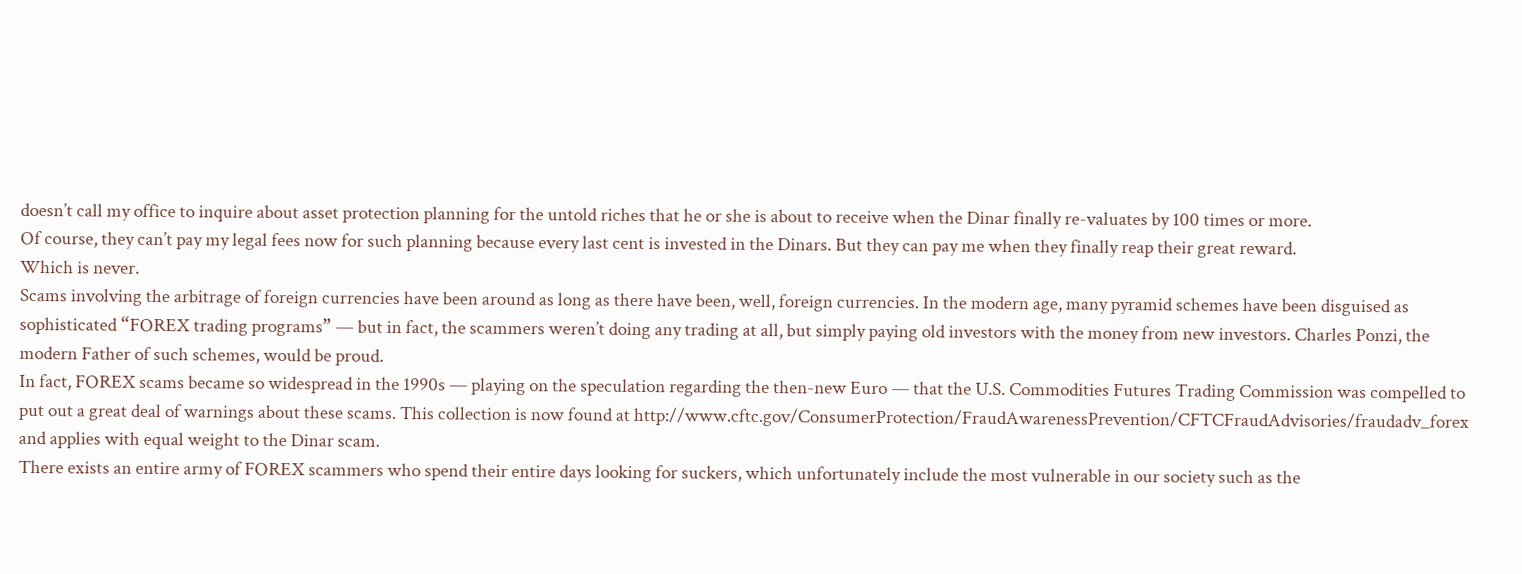doesn’t call my office to inquire about asset protection planning for the untold riches that he or she is about to receive when the Dinar finally re-valuates by 100 times or more.
Of course, they can’t pay my legal fees now for such planning because every last cent is invested in the Dinars. But they can pay me when they finally reap their great reward.
Which is never.
Scams involving the arbitrage of foreign currencies have been around as long as there have been, well, foreign currencies. In the modern age, many pyramid schemes have been disguised as sophisticated “FOREX trading programs” — but in fact, the scammers weren’t doing any trading at all, but simply paying old investors with the money from new investors. Charles Ponzi, the modern Father of such schemes, would be proud.
In fact, FOREX scams became so widespread in the 1990s — playing on the speculation regarding the then-new Euro — that the U.S. Commodities Futures Trading Commission was compelled to put out a great deal of warnings about these scams. This collection is now found at http://www.cftc.gov/ConsumerProtection/FraudAwarenessPrevention/CFTCFraudAdvisories/fraudadv_forex and applies with equal weight to the Dinar scam.
There exists an entire army of FOREX scammers who spend their entire days looking for suckers, which unfortunately include the most vulnerable in our society such as the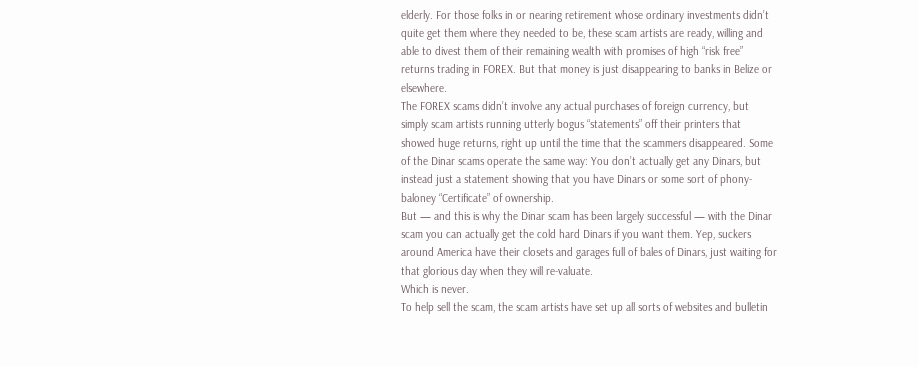elderly. For those folks in or nearing retirement whose ordinary investments didn’t quite get them where they needed to be, these scam artists are ready, willing and able to divest them of their remaining wealth with promises of high “risk free” returns trading in FOREX. But that money is just disappearing to banks in Belize or elsewhere.
The FOREX scams didn’t involve any actual purchases of foreign currency, but simply scam artists running utterly bogus “statements” off their printers that showed huge returns, right up until the time that the scammers disappeared. Some of the Dinar scams operate the same way: You don’t actually get any Dinars, but instead just a statement showing that you have Dinars or some sort of phony-baloney “Certificate” of ownership.
But — and this is why the Dinar scam has been largely successful — with the Dinar scam you can actually get the cold hard Dinars if you want them. Yep, suckers around America have their closets and garages full of bales of Dinars, just waiting for that glorious day when they will re-valuate.
Which is never.
To help sell the scam, the scam artists have set up all sorts of websites and bulletin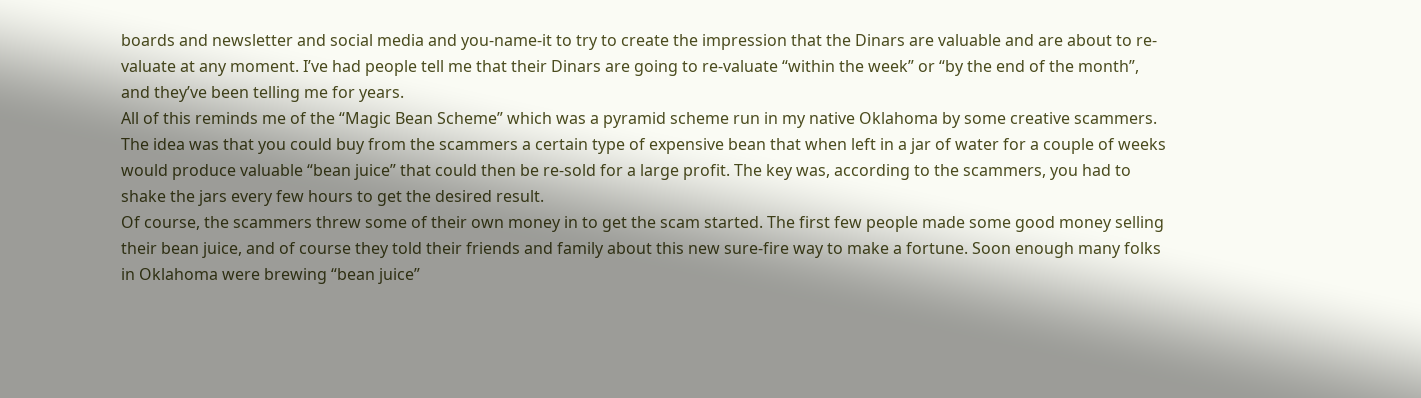boards and newsletter and social media and you-name-it to try to create the impression that the Dinars are valuable and are about to re-valuate at any moment. I’ve had people tell me that their Dinars are going to re-valuate “within the week” or “by the end of the month”, and they’ve been telling me for years.
All of this reminds me of the “Magic Bean Scheme” which was a pyramid scheme run in my native Oklahoma by some creative scammers. The idea was that you could buy from the scammers a certain type of expensive bean that when left in a jar of water for a couple of weeks would produce valuable “bean juice” that could then be re-sold for a large profit. The key was, according to the scammers, you had to shake the jars every few hours to get the desired result.
Of course, the scammers threw some of their own money in to get the scam started. The first few people made some good money selling their bean juice, and of course they told their friends and family about this new sure-fire way to make a fortune. Soon enough many folks in Oklahoma were brewing “bean juice”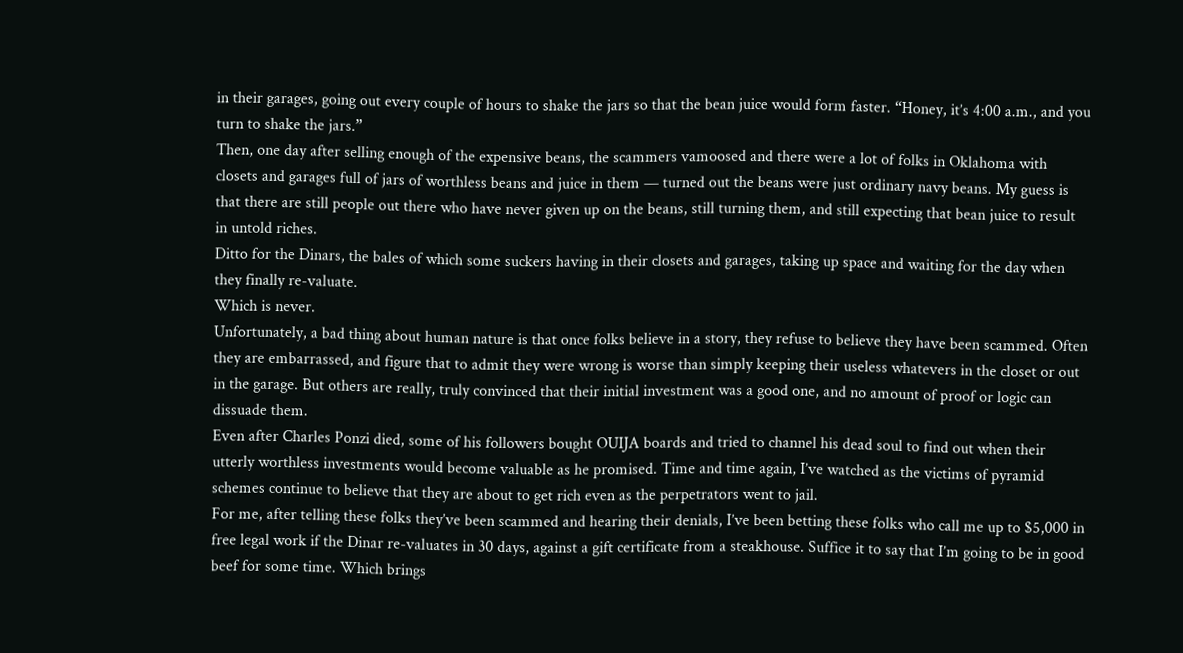in their garages, going out every couple of hours to shake the jars so that the bean juice would form faster. “Honey, it’s 4:00 a.m., and you turn to shake the jars.”
Then, one day after selling enough of the expensive beans, the scammers vamoosed and there were a lot of folks in Oklahoma with closets and garages full of jars of worthless beans and juice in them — turned out the beans were just ordinary navy beans. My guess is that there are still people out there who have never given up on the beans, still turning them, and still expecting that bean juice to result in untold riches.
Ditto for the Dinars, the bales of which some suckers having in their closets and garages, taking up space and waiting for the day when they finally re-valuate.
Which is never.
Unfortunately, a bad thing about human nature is that once folks believe in a story, they refuse to believe they have been scammed. Often they are embarrassed, and figure that to admit they were wrong is worse than simply keeping their useless whatevers in the closet or out in the garage. But others are really, truly convinced that their initial investment was a good one, and no amount of proof or logic can dissuade them.
Even after Charles Ponzi died, some of his followers bought OUIJA boards and tried to channel his dead soul to find out when their utterly worthless investments would become valuable as he promised. Time and time again, I’ve watched as the victims of pyramid schemes continue to believe that they are about to get rich even as the perpetrators went to jail.
For me, after telling these folks they’ve been scammed and hearing their denials, I’ve been betting these folks who call me up to $5,000 in free legal work if the Dinar re-valuates in 30 days, against a gift certificate from a steakhouse. Suffice it to say that I’m going to be in good beef for some time. Which brings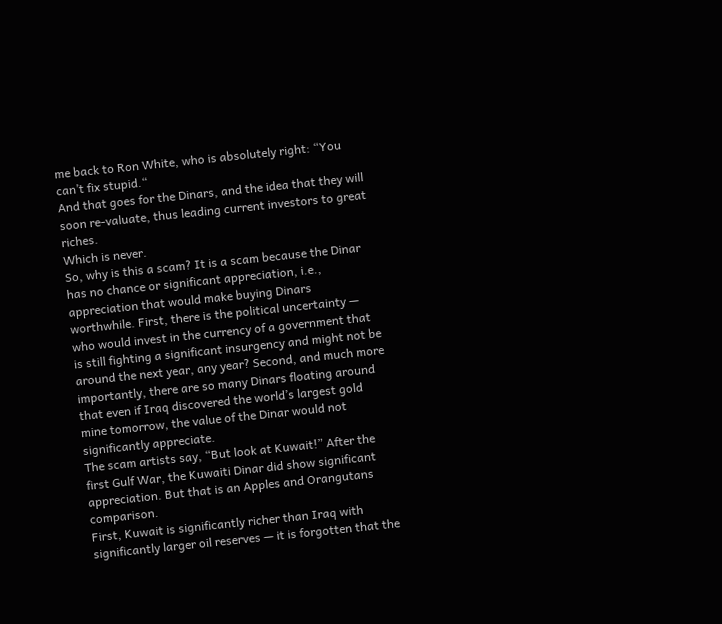me back to Ron White, who is absolutely right: “You can’t fix stupid.“
And that goes for the Dinars, and the idea that they will soon re-valuate, thus leading current investors to great riches.
Which is never.
So, why is this a scam? It is a scam because the Dinar has no chance or significant appreciation, i.e., appreciation that would make buying Dinars worthwhile. First, there is the political uncertainty — who would invest in the currency of a government that is still fighting a significant insurgency and might not be around the next year, any year? Second, and much more importantly, there are so many Dinars floating around that even if Iraq discovered the world’s largest gold mine tomorrow, the value of the Dinar would not significantly appreciate.
The scam artists say, “But look at Kuwait!” After the first Gulf War, the Kuwaiti Dinar did show significant appreciation. But that is an Apples and Orangutans comparison.
First, Kuwait is significantly richer than Iraq with significantly larger oil reserves — it is forgotten that the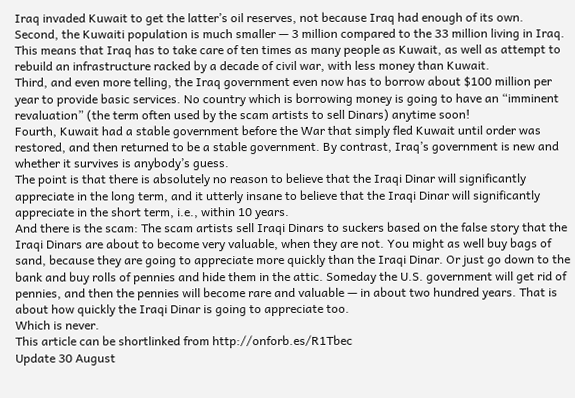Iraq invaded Kuwait to get the latter’s oil reserves, not because Iraq had enough of its own.
Second, the Kuwaiti population is much smaller — 3 million compared to the 33 million living in Iraq. This means that Iraq has to take care of ten times as many people as Kuwait, as well as attempt to rebuild an infrastructure racked by a decade of civil war, with less money than Kuwait.
Third, and even more telling, the Iraq government even now has to borrow about $100 million per year to provide basic services. No country which is borrowing money is going to have an “imminent revaluation” (the term often used by the scam artists to sell Dinars) anytime soon!
Fourth, Kuwait had a stable government before the War that simply fled Kuwait until order was restored, and then returned to be a stable government. By contrast, Iraq’s government is new and whether it survives is anybody’s guess.
The point is that there is absolutely no reason to believe that the Iraqi Dinar will significantly appreciate in the long term, and it utterly insane to believe that the Iraqi Dinar will significantly appreciate in the short term, i.e., within 10 years.
And there is the scam: The scam artists sell Iraqi Dinars to suckers based on the false story that the Iraqi Dinars are about to become very valuable, when they are not. You might as well buy bags of sand, because they are going to appreciate more quickly than the Iraqi Dinar. Or just go down to the bank and buy rolls of pennies and hide them in the attic. Someday the U.S. government will get rid of pennies, and then the pennies will become rare and valuable — in about two hundred years. That is about how quickly the Iraqi Dinar is going to appreciate too.
Which is never.
This article can be shortlinked from http://onforb.es/R1Tbec
Update 30 August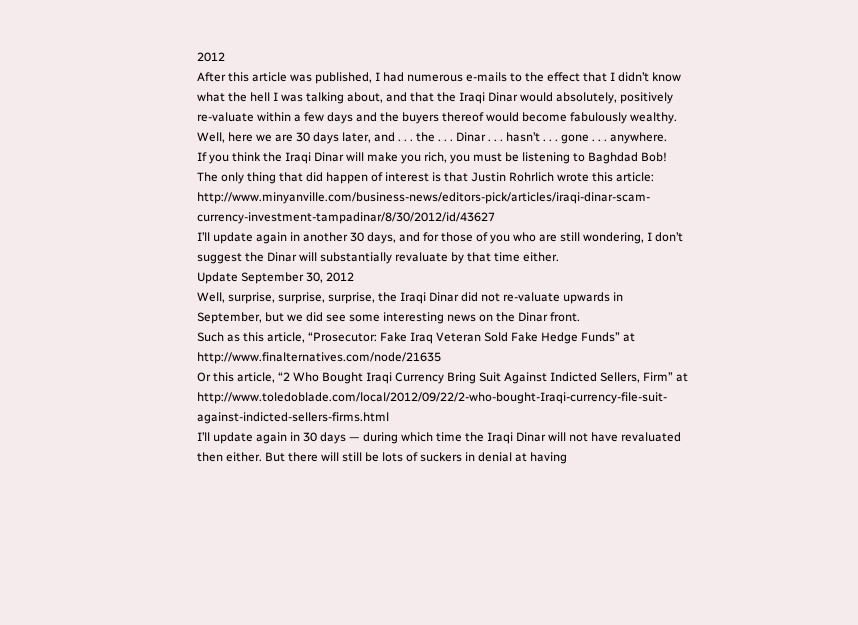2012
After this article was published, I had numerous e-mails to the effect that I didn’t know what the hell I was talking about, and that the Iraqi Dinar would absolutely, positively re-valuate within a few days and the buyers thereof would become fabulously wealthy. Well, here we are 30 days later, and . . . the . . . Dinar . . . hasn’t . . . gone . . . anywhere.
If you think the Iraqi Dinar will make you rich, you must be listening to Baghdad Bob!
The only thing that did happen of interest is that Justin Rohrlich wrote this article: http://www.minyanville.com/business-news/editors-pick/articles/iraqi-dinar-scam-currency-investment-tampadinar/8/30/2012/id/43627
I’ll update again in another 30 days, and for those of you who are still wondering, I don’t suggest the Dinar will substantially revaluate by that time either.
Update September 30, 2012
Well, surprise, surprise, surprise, the Iraqi Dinar did not re-valuate upwards in September, but we did see some interesting news on the Dinar front.
Such as this article, “Prosecutor: Fake Iraq Veteran Sold Fake Hedge Funds” at http://www.finalternatives.com/node/21635
Or this article, “2 Who Bought Iraqi Currency Bring Suit Against Indicted Sellers, Firm” at http://www.toledoblade.com/local/2012/09/22/2-who-bought-Iraqi-currency-file-suit-against-indicted-sellers-firms.html
I’ll update again in 30 days — during which time the Iraqi Dinar will not have revaluated then either. But there will still be lots of suckers in denial at having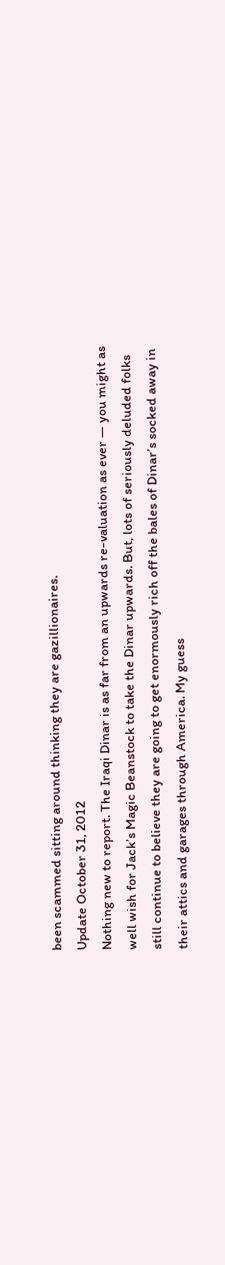been scammed sitting around thinking they are gazillionaires.
Update October 31, 2012
Nothing new to report. The Iraqi Dinar is as far from an upwards re-valuation as ever — you might as well wish for Jack’s Magic Beanstock to take the Dinar upwards. But, lots of seriously deluded folks still continue to believe they are going to get enormously rich off the bales of Dinar’s socked away in their attics and garages through America. My guess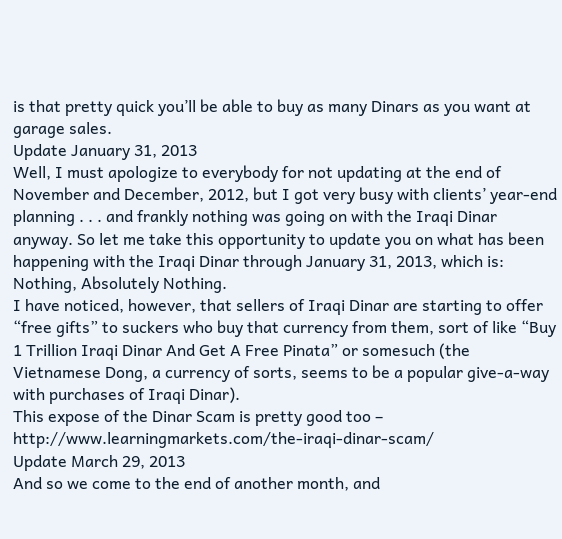is that pretty quick you’ll be able to buy as many Dinars as you want at garage sales.
Update January 31, 2013
Well, I must apologize to everybody for not updating at the end of November and December, 2012, but I got very busy with clients’ year-end planning . . . and frankly nothing was going on with the Iraqi Dinar anyway. So let me take this opportunity to update you on what has been happening with the Iraqi Dinar through January 31, 2013, which is: Nothing, Absolutely Nothing.
I have noticed, however, that sellers of Iraqi Dinar are starting to offer “free gifts” to suckers who buy that currency from them, sort of like “Buy 1 Trillion Iraqi Dinar And Get A Free Pinata” or somesuch (the Vietnamese Dong, a currency of sorts, seems to be a popular give-a-way with purchases of Iraqi Dinar).
This expose of the Dinar Scam is pretty good too – http://www.learningmarkets.com/the-iraqi-dinar-scam/
Update March 29, 2013
And so we come to the end of another month, and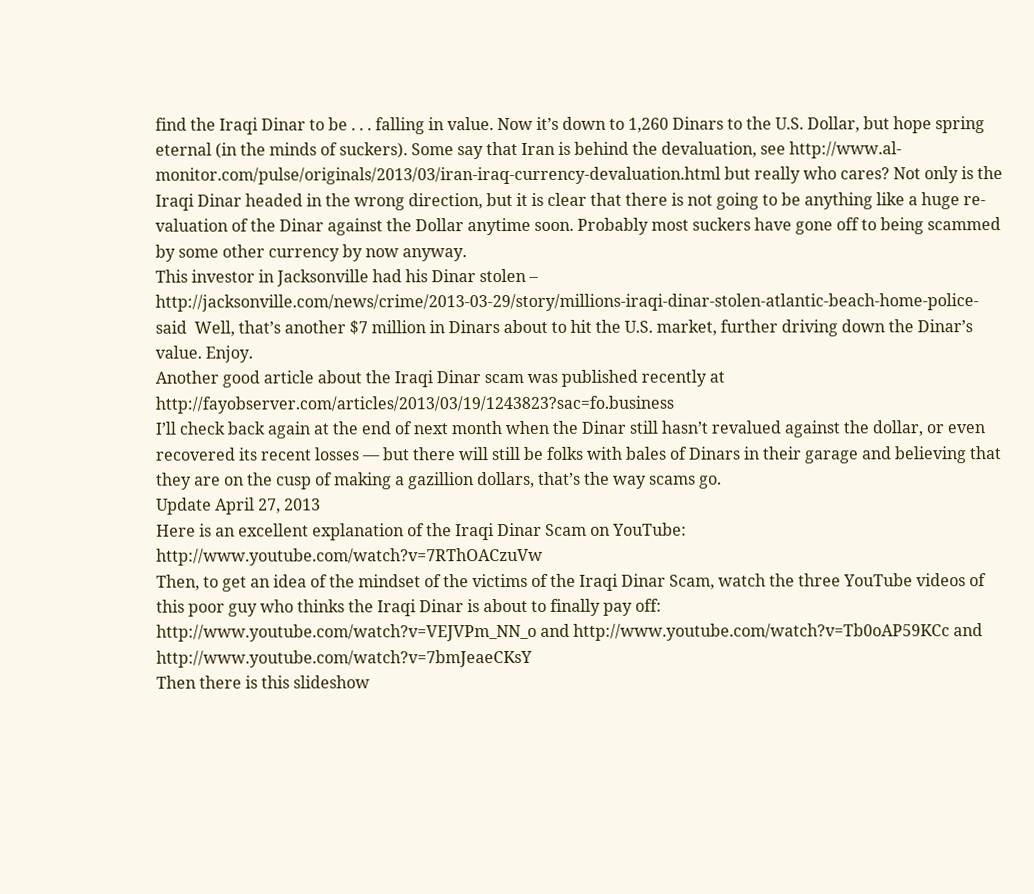find the Iraqi Dinar to be . . . falling in value. Now it’s down to 1,260 Dinars to the U.S. Dollar, but hope spring eternal (in the minds of suckers). Some say that Iran is behind the devaluation, see http://www.al-monitor.com/pulse/originals/2013/03/iran-iraq-currency-devaluation.html but really who cares? Not only is the Iraqi Dinar headed in the wrong direction, but it is clear that there is not going to be anything like a huge re-valuation of the Dinar against the Dollar anytime soon. Probably most suckers have gone off to being scammed by some other currency by now anyway.
This investor in Jacksonville had his Dinar stolen – http://jacksonville.com/news/crime/2013-03-29/story/millions-iraqi-dinar-stolen-atlantic-beach-home-police-said  Well, that’s another $7 million in Dinars about to hit the U.S. market, further driving down the Dinar’s value. Enjoy.
Another good article about the Iraqi Dinar scam was published recently at http://fayobserver.com/articles/2013/03/19/1243823?sac=fo.business
I’ll check back again at the end of next month when the Dinar still hasn’t revalued against the dollar, or even recovered its recent losses — but there will still be folks with bales of Dinars in their garage and believing that they are on the cusp of making a gazillion dollars, that’s the way scams go.
Update April 27, 2013
Here is an excellent explanation of the Iraqi Dinar Scam on YouTube: http://www.youtube.com/watch?v=7RThOACzuVw
Then, to get an idea of the mindset of the victims of the Iraqi Dinar Scam, watch the three YouTube videos of this poor guy who thinks the Iraqi Dinar is about to finally pay off: http://www.youtube.com/watch?v=VEJVPm_NN_o and http://www.youtube.com/watch?v=Tb0oAP59KCc and http://www.youtube.com/watch?v=7bmJeaeCKsY
Then there is this slideshow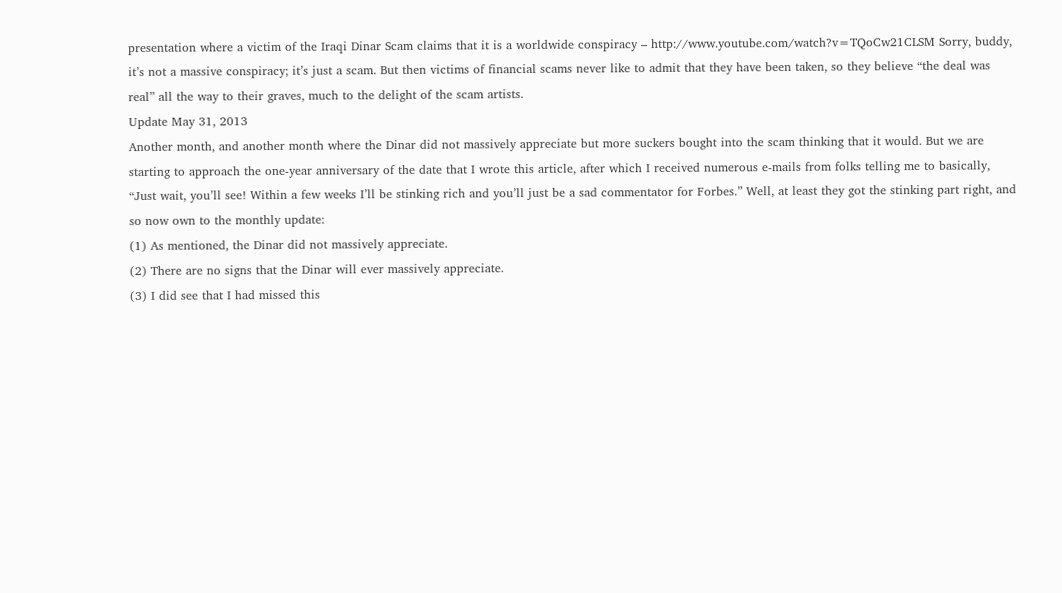presentation where a victim of the Iraqi Dinar Scam claims that it is a worldwide conspiracy – http://www.youtube.com/watch?v=TQoCw21CLSM Sorry, buddy, it’s not a massive conspiracy; it’s just a scam. But then victims of financial scams never like to admit that they have been taken, so they believe “the deal was real” all the way to their graves, much to the delight of the scam artists.
Update May 31, 2013
Another month, and another month where the Dinar did not massively appreciate but more suckers bought into the scam thinking that it would. But we are starting to approach the one-year anniversary of the date that I wrote this article, after which I received numerous e-mails from folks telling me to basically, “Just wait, you’ll see! Within a few weeks I’ll be stinking rich and you’ll just be a sad commentator for Forbes.” Well, at least they got the stinking part right, and so now own to the monthly update:
(1) As mentioned, the Dinar did not massively appreciate.
(2) There are no signs that the Dinar will ever massively appreciate.
(3) I did see that I had missed this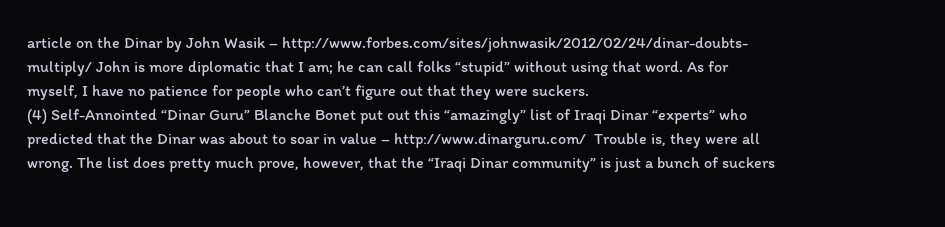article on the Dinar by John Wasik – http://www.forbes.com/sites/johnwasik/2012/02/24/dinar-doubts-multiply/ John is more diplomatic that I am; he can call folks “stupid” without using that word. As for myself, I have no patience for people who can’t figure out that they were suckers.
(4) Self-Annointed “Dinar Guru” Blanche Bonet put out this “amazingly” list of Iraqi Dinar “experts” who predicted that the Dinar was about to soar in value – http://www.dinarguru.com/  Trouble is, they were all wrong. The list does pretty much prove, however, that the “Iraqi Dinar community” is just a bunch of suckers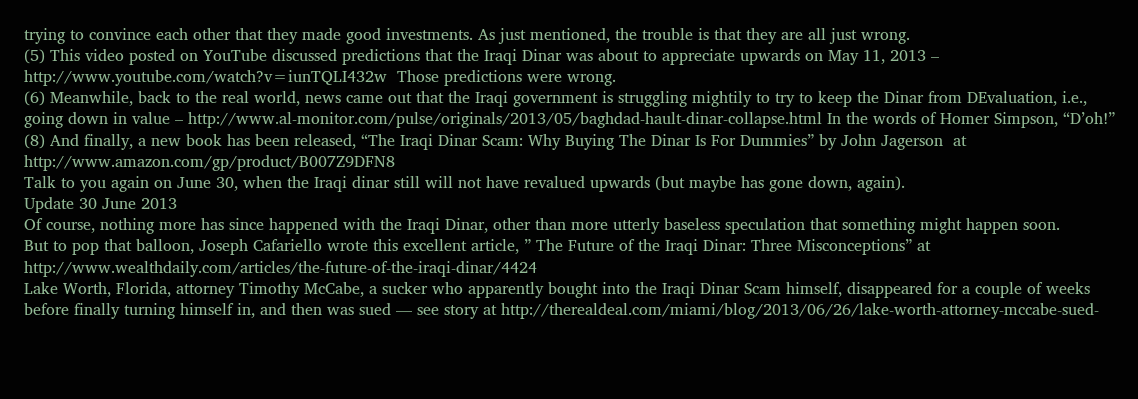trying to convince each other that they made good investments. As just mentioned, the trouble is that they are all just wrong.
(5) This video posted on YouTube discussed predictions that the Iraqi Dinar was about to appreciate upwards on May 11, 2013 – http://www.youtube.com/watch?v=iunTQLI432w  Those predictions were wrong.
(6) Meanwhile, back to the real world, news came out that the Iraqi government is struggling mightily to try to keep the Dinar from DEvaluation, i.e., going down in value – http://www.al-monitor.com/pulse/originals/2013/05/baghdad-hault-dinar-collapse.html In the words of Homer Simpson, “D’oh!”
(8) And finally, a new book has been released, “The Iraqi Dinar Scam: Why Buying The Dinar Is For Dummies” by John Jagerson  at http://www.amazon.com/gp/product/B007Z9DFN8
Talk to you again on June 30, when the Iraqi dinar still will not have revalued upwards (but maybe has gone down, again).
Update 30 June 2013
Of course, nothing more has since happened with the Iraqi Dinar, other than more utterly baseless speculation that something might happen soon.
But to pop that balloon, Joseph Cafariello wrote this excellent article, ” The Future of the Iraqi Dinar: Three Misconceptions” at http://www.wealthdaily.com/articles/the-future-of-the-iraqi-dinar/4424
Lake Worth, Florida, attorney Timothy McCabe, a sucker who apparently bought into the Iraqi Dinar Scam himself, disappeared for a couple of weeks before finally turning himself in, and then was sued — see story at http://therealdeal.com/miami/blog/2013/06/26/lake-worth-attorney-mccabe-sued-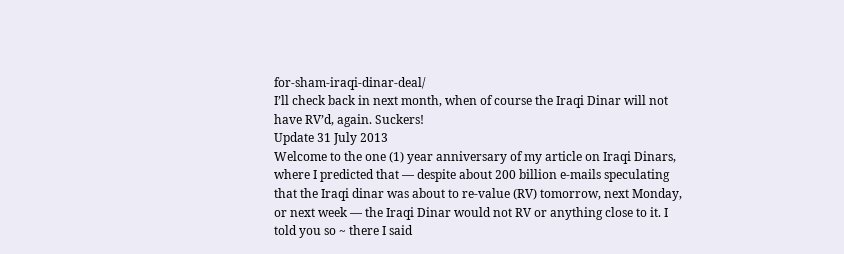for-sham-iraqi-dinar-deal/
I’ll check back in next month, when of course the Iraqi Dinar will not have RV’d, again. Suckers!
Update 31 July 2013
Welcome to the one (1) year anniversary of my article on Iraqi Dinars, where I predicted that — despite about 200 billion e-mails speculating that the Iraqi dinar was about to re-value (RV) tomorrow, next Monday, or next week — the Iraqi Dinar would not RV or anything close to it. I told you so ~ there I said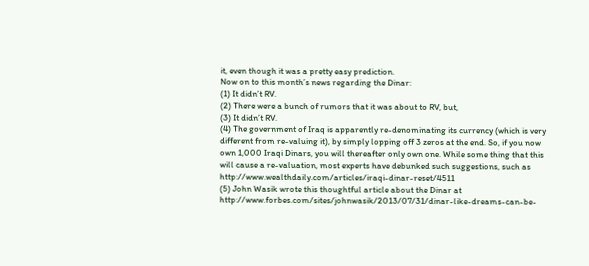it, even though it was a pretty easy prediction.
Now on to this month’s news regarding the Dinar:
(1) It didn’t RV.
(2) There were a bunch of rumors that it was about to RV, but,
(3) It didn’t RV.
(4) The government of Iraq is apparently re-denominating its currency (which is very different from re-valuing it), by simply lopping off 3 zeros at the end. So, if you now own 1,000 Iraqi Dinars, you will thereafter only own one. While some thing that this will cause a re-valuation, most experts have debunked such suggestions, such as http://www.wealthdaily.com/articles/iraqi-dinar-reset/4511
(5) John Wasik wrote this thoughtful article about the Dinar at http://www.forbes.com/sites/johnwasik/2013/07/31/dinar-like-dreams-can-be-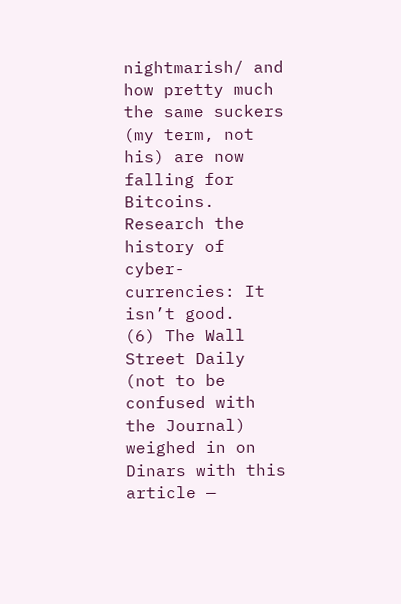nightmarish/ and how pretty much the same suckers (my term, not his) are now falling for Bitcoins. Research the history of cyber-currencies: It isn’t good.
(6) The Wall Street Daily (not to be confused with the Journal) weighed in on Dinars with this article —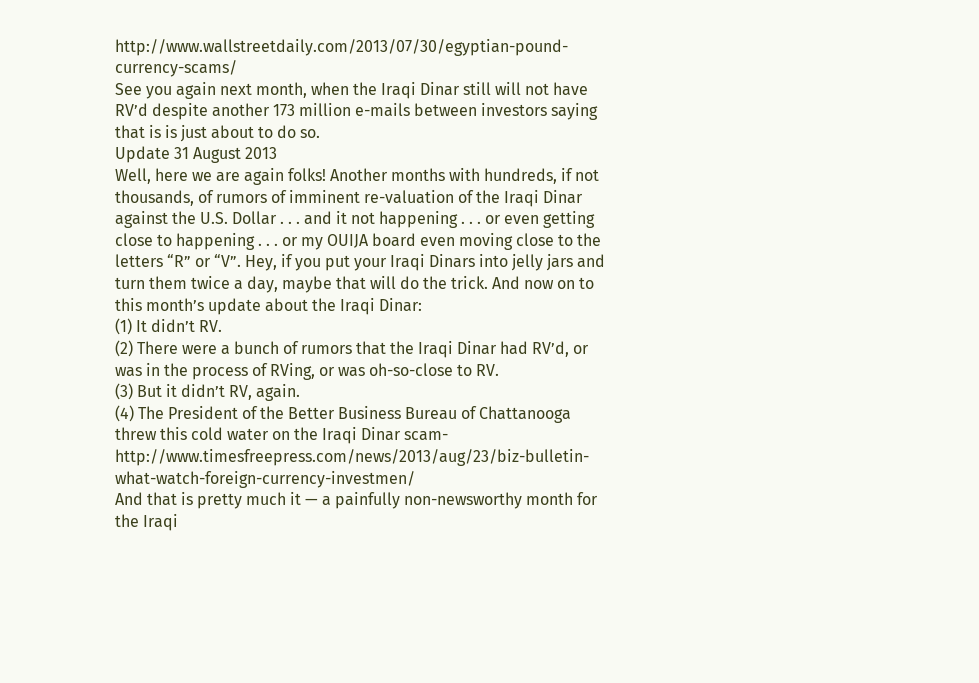http://www.wallstreetdaily.com/2013/07/30/egyptian-pound-currency-scams/
See you again next month, when the Iraqi Dinar still will not have RV’d despite another 173 million e-mails between investors saying that is is just about to do so.
Update 31 August 2013
Well, here we are again folks! Another months with hundreds, if not thousands, of rumors of imminent re-valuation of the Iraqi Dinar against the U.S. Dollar . . . and it not happening . . . or even getting close to happening . . . or my OUIJA board even moving close to the letters “R” or “V”. Hey, if you put your Iraqi Dinars into jelly jars and turn them twice a day, maybe that will do the trick. And now on to this month’s update about the Iraqi Dinar:
(1) It didn’t RV.
(2) There were a bunch of rumors that the Iraqi Dinar had RV’d, or was in the process of RVing, or was oh-so-close to RV.
(3) But it didn’t RV, again.
(4) The President of the Better Business Bureau of Chattanooga threw this cold water on the Iraqi Dinar scam- http://www.timesfreepress.com/news/2013/aug/23/biz-bulletin-what-watch-foreign-currency-investmen/
And that is pretty much it — a painfully non-newsworthy month for the Iraqi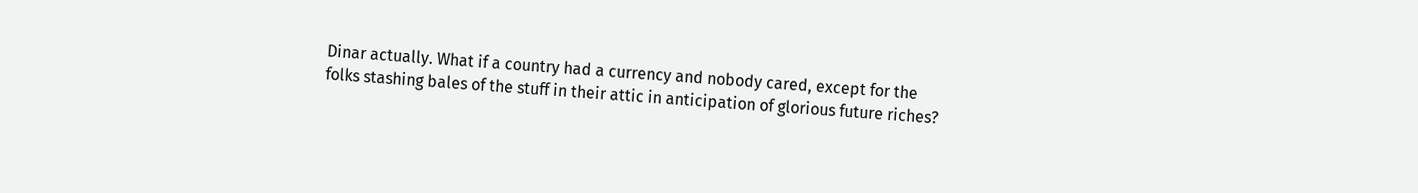Dinar actually. What if a country had a currency and nobody cared, except for the folks stashing bales of the stuff in their attic in anticipation of glorious future riches?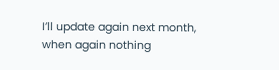I’ll update again next month, when again nothing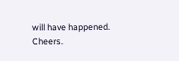will have happened. Cheers.